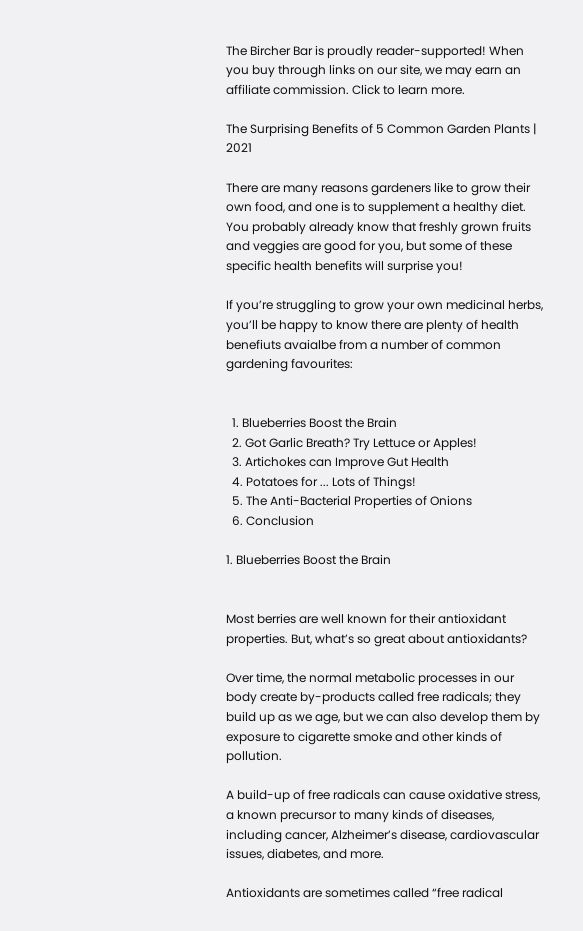The Bircher Bar is proudly reader-supported! When you buy through links on our site, we may earn an affiliate commission. Click to learn more.

The Surprising Benefits of 5 Common Garden Plants | 2021

There are many reasons gardeners like to grow their own food, and one is to supplement a healthy diet. You probably already know that freshly grown fruits and veggies are good for you, but some of these specific health benefits will surprise you!

If you’re struggling to grow your own medicinal herbs, you’ll be happy to know there are plenty of health benefiuts avaialbe from a number of common gardening favourites:


  1. Blueberries Boost the Brain
  2. Got Garlic Breath? Try Lettuce or Apples!
  3. Artichokes can Improve Gut Health
  4. Potatoes for ... Lots of Things!
  5. The Anti-Bacterial Properties of Onions
  6. Conclusion

1. Blueberries Boost the Brain


Most berries are well known for their antioxidant properties. But, what’s so great about antioxidants?

Over time, the normal metabolic processes in our body create by-products called free radicals; they build up as we age, but we can also develop them by exposure to cigarette smoke and other kinds of pollution.

A build-up of free radicals can cause oxidative stress, a known precursor to many kinds of diseases, including cancer, Alzheimer’s disease, cardiovascular issues, diabetes, and more.

Antioxidants are sometimes called “free radical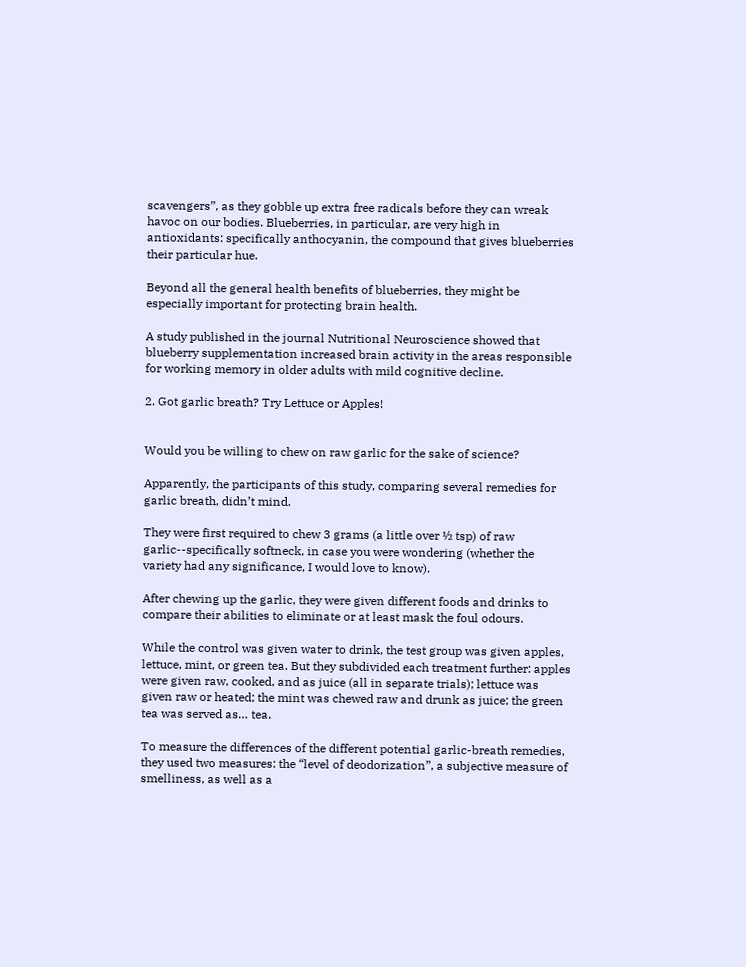scavengers”, as they gobble up extra free radicals before they can wreak havoc on our bodies. Blueberries, in particular, are very high in antioxidants: specifically anthocyanin, the compound that gives blueberries their particular hue.

Beyond all the general health benefits of blueberries, they might be especially important for protecting brain health.

A study published in the journal Nutritional Neuroscience showed that blueberry supplementation increased brain activity in the areas responsible for working memory in older adults with mild cognitive decline.

2. Got garlic breath? Try Lettuce or Apples!


Would you be willing to chew on raw garlic for the sake of science?

Apparently, the participants of this study, comparing several remedies for garlic breath, didn’t mind.

They were first required to chew 3 grams (a little over ½ tsp) of raw garlic--specifically softneck, in case you were wondering (whether the variety had any significance, I would love to know).

After chewing up the garlic, they were given different foods and drinks to compare their abilities to eliminate or at least mask the foul odours.

While the control was given water to drink, the test group was given apples, lettuce, mint, or green tea. But they subdivided each treatment further: apples were given raw, cooked, and as juice (all in separate trials); lettuce was given raw or heated; the mint was chewed raw and drunk as juice; the green tea was served as… tea.

To measure the differences of the different potential garlic-breath remedies, they used two measures: the “level of deodorization”, a subjective measure of smelliness, as well as a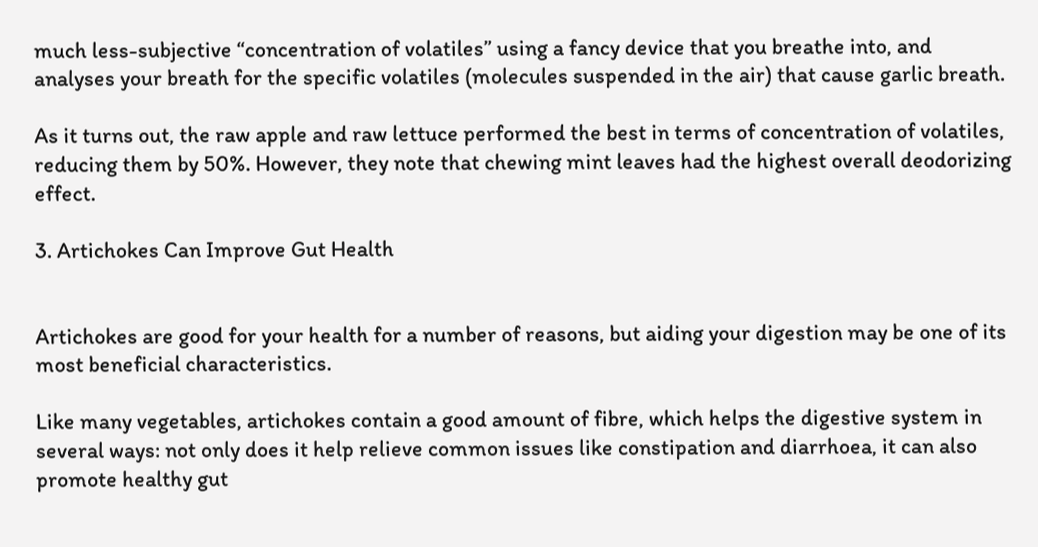much less-subjective “concentration of volatiles” using a fancy device that you breathe into, and analyses your breath for the specific volatiles (molecules suspended in the air) that cause garlic breath.

As it turns out, the raw apple and raw lettuce performed the best in terms of concentration of volatiles, reducing them by 50%. However, they note that chewing mint leaves had the highest overall deodorizing effect.

3. Artichokes Can Improve Gut Health


Artichokes are good for your health for a number of reasons, but aiding your digestion may be one of its most beneficial characteristics.

Like many vegetables, artichokes contain a good amount of fibre, which helps the digestive system in several ways: not only does it help relieve common issues like constipation and diarrhoea, it can also promote healthy gut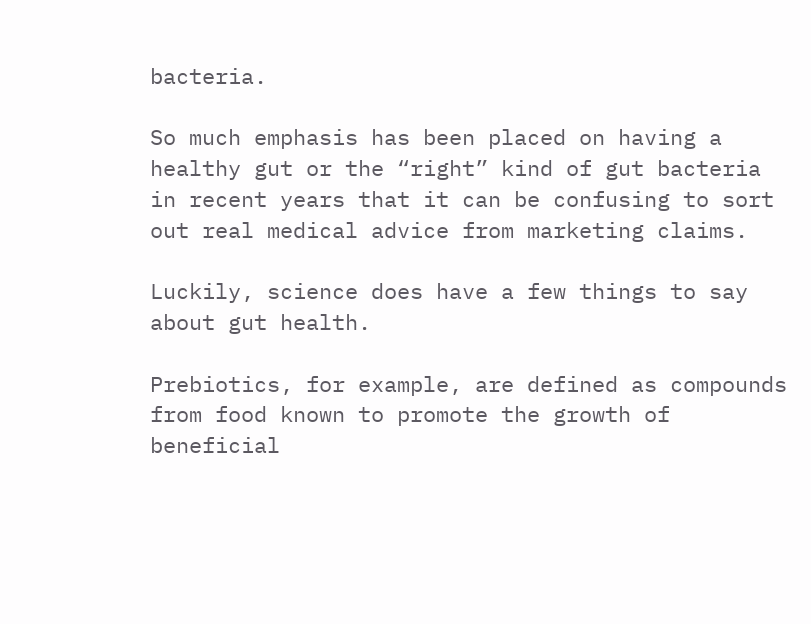bacteria.

So much emphasis has been placed on having a healthy gut or the “right” kind of gut bacteria in recent years that it can be confusing to sort out real medical advice from marketing claims.

Luckily, science does have a few things to say about gut health.

Prebiotics, for example, are defined as compounds from food known to promote the growth of beneficial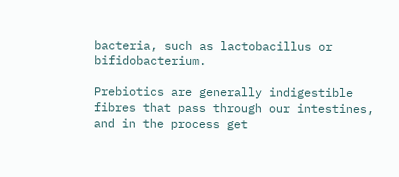bacteria, such as lactobacillus or bifidobacterium.

Prebiotics are generally indigestible fibres that pass through our intestines, and in the process get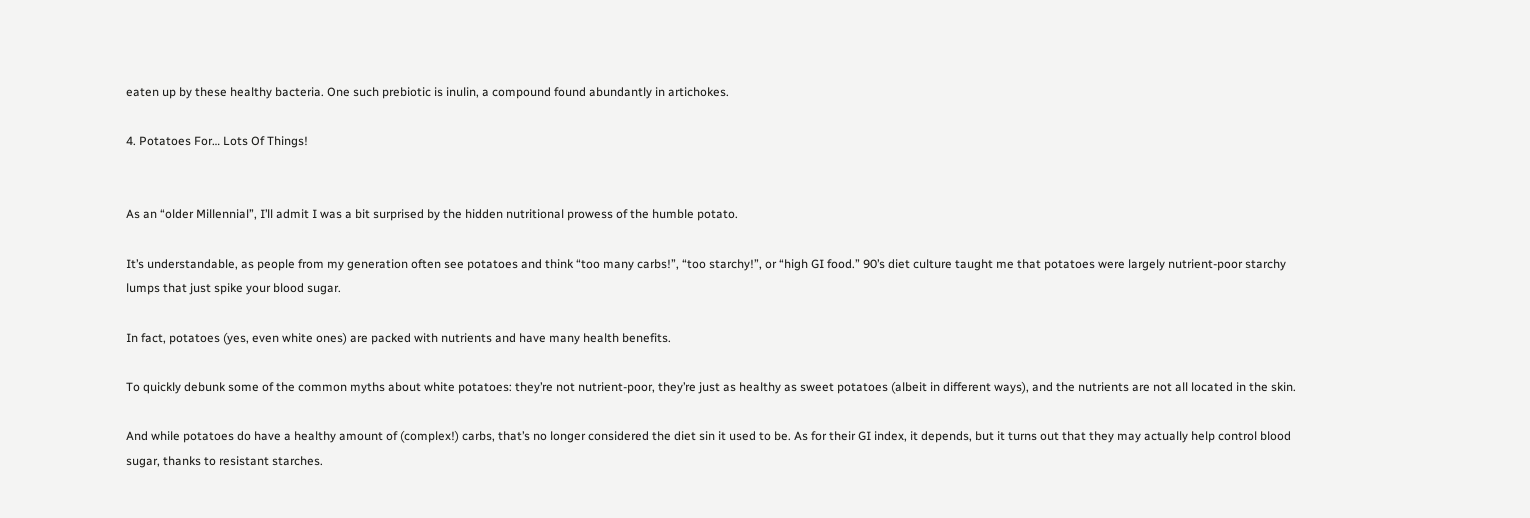eaten up by these healthy bacteria. One such prebiotic is inulin, a compound found abundantly in artichokes.

4. Potatoes For… Lots Of Things!


As an “older Millennial”, I’ll admit I was a bit surprised by the hidden nutritional prowess of the humble potato.

It’s understandable, as people from my generation often see potatoes and think “too many carbs!”, “too starchy!”, or “high GI food.” 90’s diet culture taught me that potatoes were largely nutrient-poor starchy lumps that just spike your blood sugar.

In fact, potatoes (yes, even white ones) are packed with nutrients and have many health benefits.

To quickly debunk some of the common myths about white potatoes: they’re not nutrient-poor, they’re just as healthy as sweet potatoes (albeit in different ways), and the nutrients are not all located in the skin.

And while potatoes do have a healthy amount of (complex!) carbs, that’s no longer considered the diet sin it used to be. As for their GI index, it depends, but it turns out that they may actually help control blood sugar, thanks to resistant starches.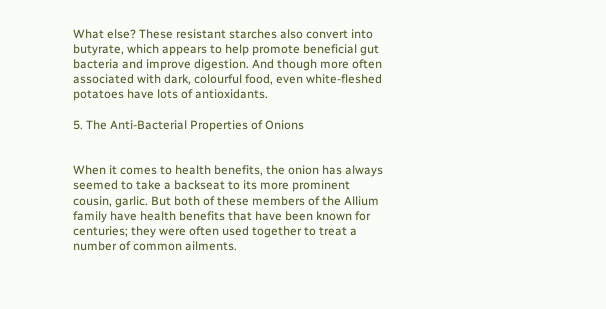What else? These resistant starches also convert into butyrate, which appears to help promote beneficial gut bacteria and improve digestion. And though more often associated with dark, colourful food, even white-fleshed potatoes have lots of antioxidants.

5. The Anti-Bacterial Properties of Onions


When it comes to health benefits, the onion has always seemed to take a backseat to its more prominent cousin, garlic. But both of these members of the Allium family have health benefits that have been known for centuries; they were often used together to treat a number of common ailments.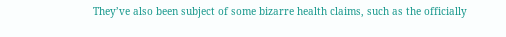They’ve also been subject of some bizarre health claims, such as the officially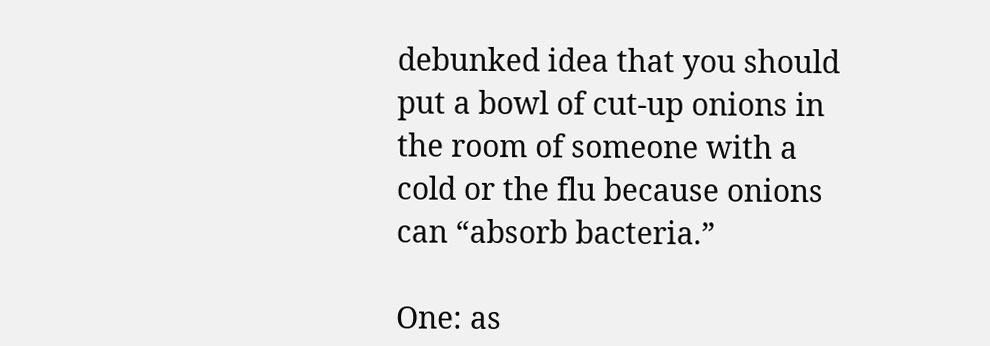debunked idea that you should put a bowl of cut-up onions in the room of someone with a cold or the flu because onions can “absorb bacteria.”

One: as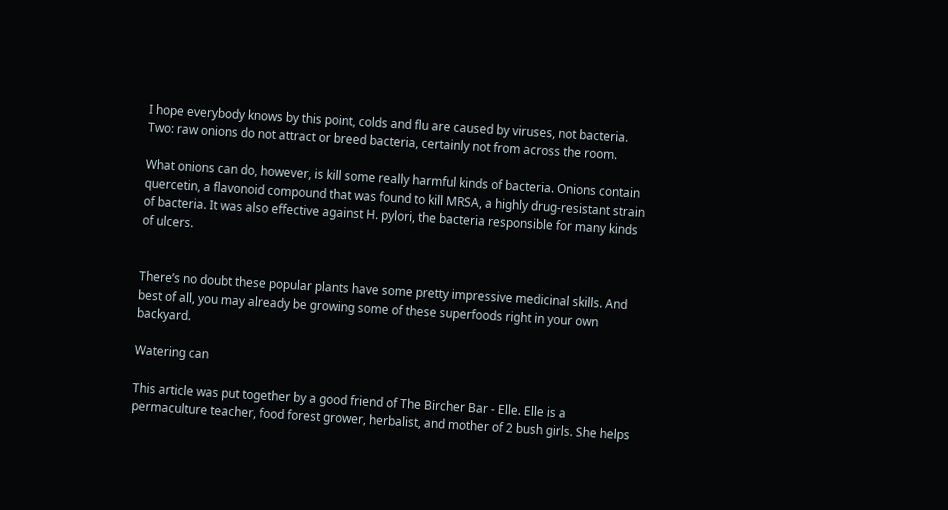I hope everybody knows by this point, colds and flu are caused by viruses, not bacteria. Two: raw onions do not attract or breed bacteria, certainly not from across the room.

What onions can do, however, is kill some really harmful kinds of bacteria. Onions contain quercetin, a flavonoid compound that was found to kill MRSA, a highly drug-resistant strain of bacteria. It was also effective against H. pylori, the bacteria responsible for many kinds of ulcers.


There’s no doubt these popular plants have some pretty impressive medicinal skills. And best of all, you may already be growing some of these superfoods right in your own backyard.

Watering can

This article was put together by a good friend of The Bircher Bar - Elle. Elle is a permaculture teacher, food forest grower, herbalist, and mother of 2 bush girls. She helps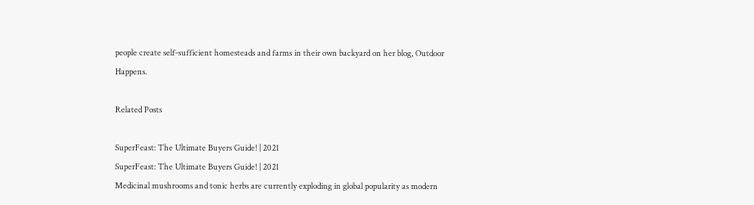people create self-sufficient homesteads and farms in their own backyard on her blog, Outdoor Happens.

Related Posts

SuperFeast: The Ultimate Buyers Guide! | 2021
SuperFeast: The Ultimate Buyers Guide! | 2021
Medicinal mushrooms and tonic herbs are currently exploding in global popularity as modern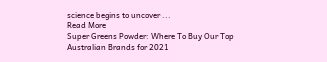science begins to uncover ...
Read More
Super Greens Powder: Where To Buy Our Top Australian Brands for 2021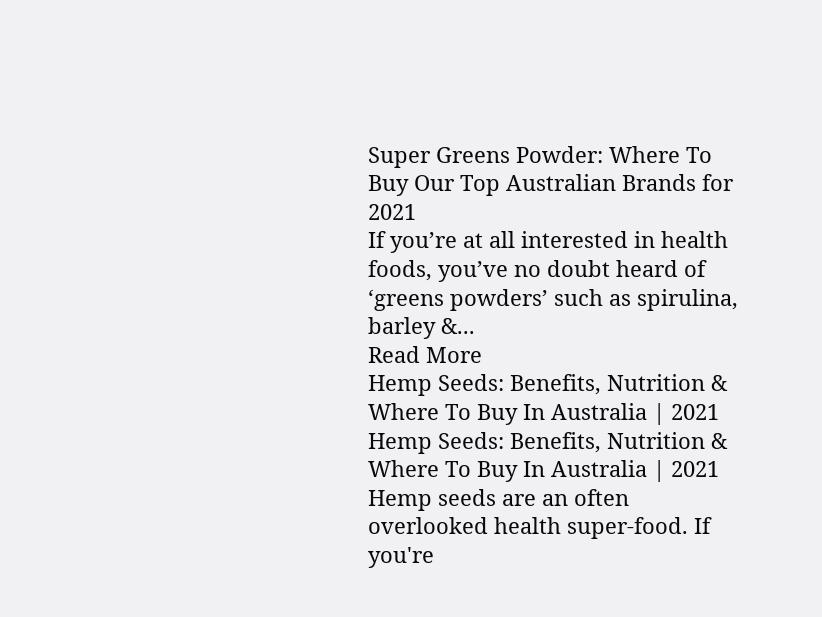Super Greens Powder: Where To Buy Our Top Australian Brands for 2021
If you’re at all interested in health foods, you’ve no doubt heard of ‘greens powders’ such as spirulina, barley &...
Read More
Hemp Seeds: Benefits, Nutrition & Where To Buy In Australia | 2021
Hemp Seeds: Benefits, Nutrition & Where To Buy In Australia | 2021
Hemp seeds are an often overlooked health super-food. If you're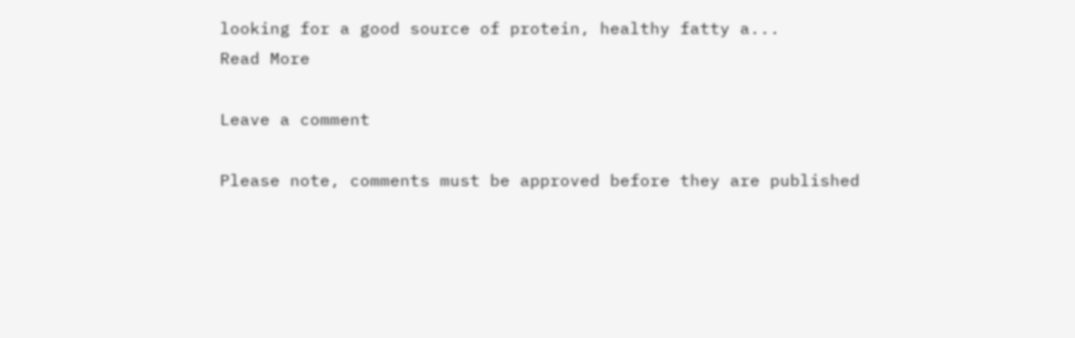looking for a good source of protein, healthy fatty a...
Read More

Leave a comment

Please note, comments must be approved before they are published